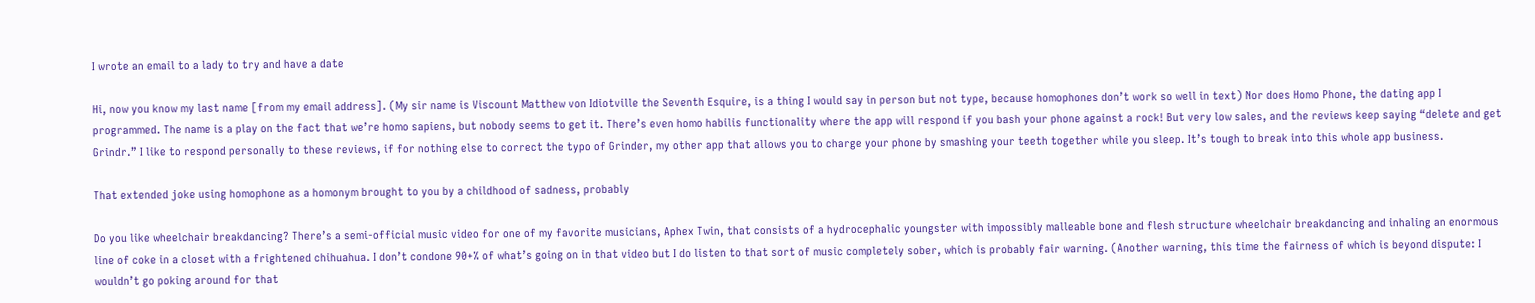I wrote an email to a lady to try and have a date

Hi, now you know my last name [from my email address]. (My sir name is Viscount Matthew von Idiotville the Seventh Esquire, is a thing I would say in person but not type, because homophones don’t work so well in text) Nor does Homo Phone, the dating app I programmed. The name is a play on the fact that we’re homo sapiens, but nobody seems to get it. There’s even homo habilis functionality where the app will respond if you bash your phone against a rock! But very low sales, and the reviews keep saying “delete and get Grindr.” I like to respond personally to these reviews, if for nothing else to correct the typo of Grinder, my other app that allows you to charge your phone by smashing your teeth together while you sleep. It’s tough to break into this whole app business.

That extended joke using homophone as a homonym brought to you by a childhood of sadness, probably

Do you like wheelchair breakdancing? There’s a semi-official music video for one of my favorite musicians, Aphex Twin, that consists of a hydrocephalic youngster with impossibly malleable bone and flesh structure wheelchair breakdancing and inhaling an enormous line of coke in a closet with a frightened chihuahua. I don’t condone 90+% of what’s going on in that video but I do listen to that sort of music completely sober, which is probably fair warning. (Another warning, this time the fairness of which is beyond dispute: I wouldn’t go poking around for that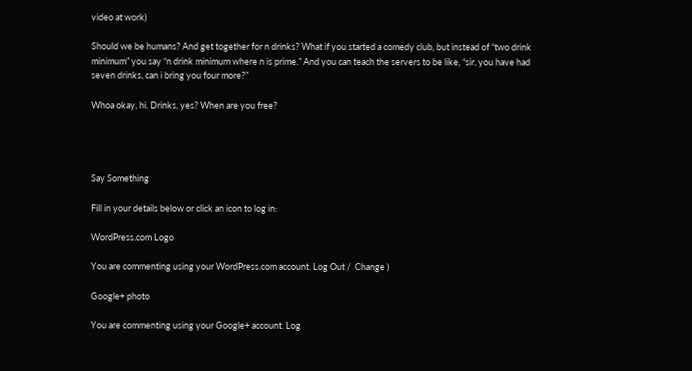video at work)

Should we be humans? And get together for n drinks? What if you started a comedy club, but instead of “two drink minimum” you say “n drink minimum where n is prime.” And you can teach the servers to be like, “sir, you have had seven drinks, can i bring you four more?”

Whoa okay, hi. Drinks, yes? When are you free?




Say Something

Fill in your details below or click an icon to log in:

WordPress.com Logo

You are commenting using your WordPress.com account. Log Out /  Change )

Google+ photo

You are commenting using your Google+ account. Log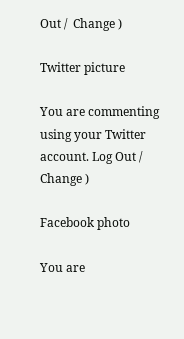Out /  Change )

Twitter picture

You are commenting using your Twitter account. Log Out /  Change )

Facebook photo

You are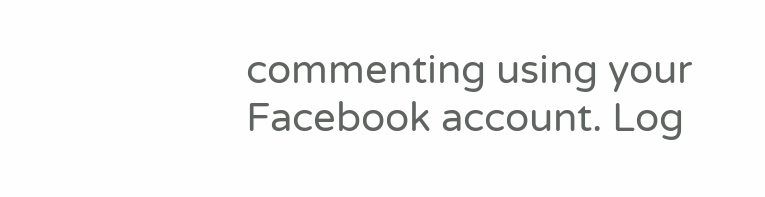commenting using your Facebook account. Log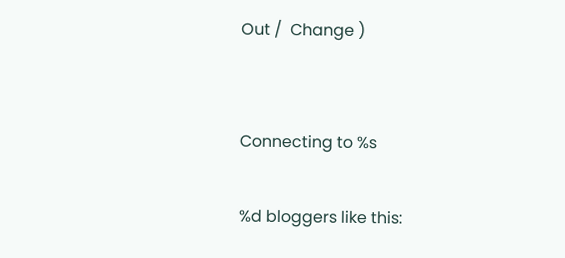Out /  Change )


Connecting to %s

%d bloggers like this: